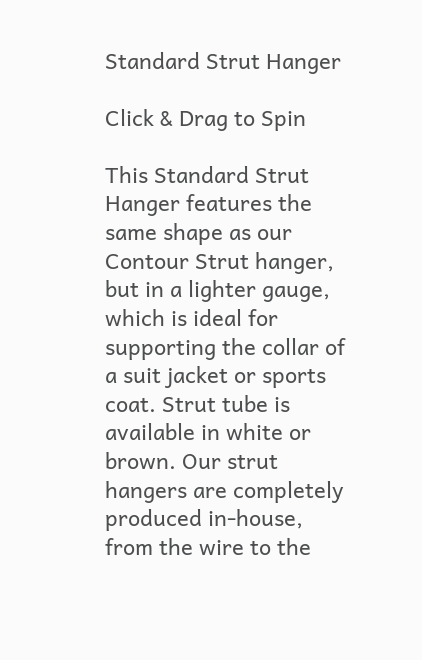Standard Strut Hanger

Click & Drag to Spin

This Standard Strut Hanger features the same shape as our Contour Strut hanger, but in a lighter gauge, which is ideal for supporting the collar of a suit jacket or sports coat. Strut tube is available in white or brown. Our strut hangers are completely produced in-house, from the wire to the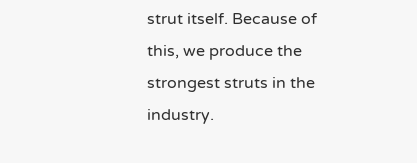strut itself. Because of this, we produce the strongest struts in the industry.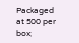Packaged at 500 per box;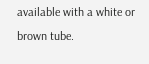available with a white or brown tube.